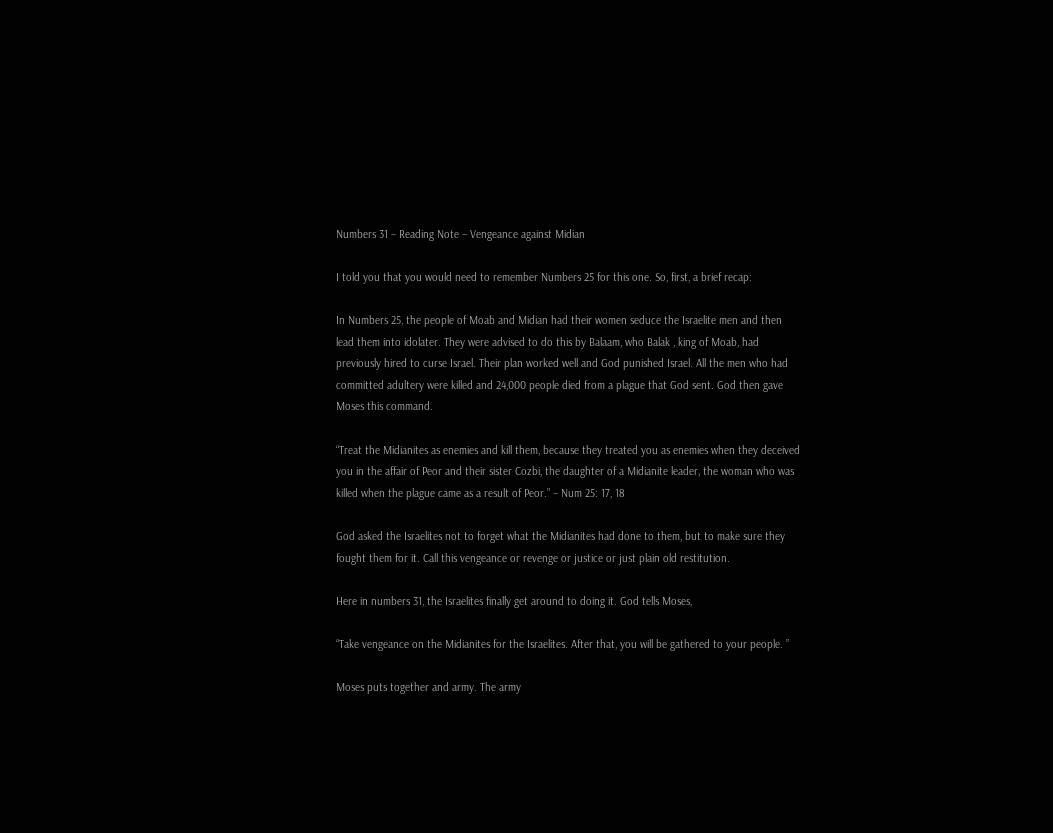Numbers 31 – Reading Note – Vengeance against Midian

I told you that you would need to remember Numbers 25 for this one. So, first, a brief recap:

In Numbers 25, the people of Moab and Midian had their women seduce the Israelite men and then lead them into idolater. They were advised to do this by Balaam, who Balak , king of Moab, had previously hired to curse Israel. Their plan worked well and God punished Israel. All the men who had committed adultery were killed and 24,000 people died from a plague that God sent. God then gave Moses this command.

“Treat the Midianites as enemies and kill them, because they treated you as enemies when they deceived you in the affair of Peor and their sister Cozbi, the daughter of a Midianite leader, the woman who was killed when the plague came as a result of Peor.” – Num 25: 17, 18

God asked the Israelites not to forget what the Midianites had done to them, but to make sure they fought them for it. Call this vengeance or revenge or justice or just plain old restitution.

Here in numbers 31, the Israelites finally get around to doing it. God tells Moses,

“Take vengeance on the Midianites for the Israelites. After that, you will be gathered to your people. ”

Moses puts together and army. The army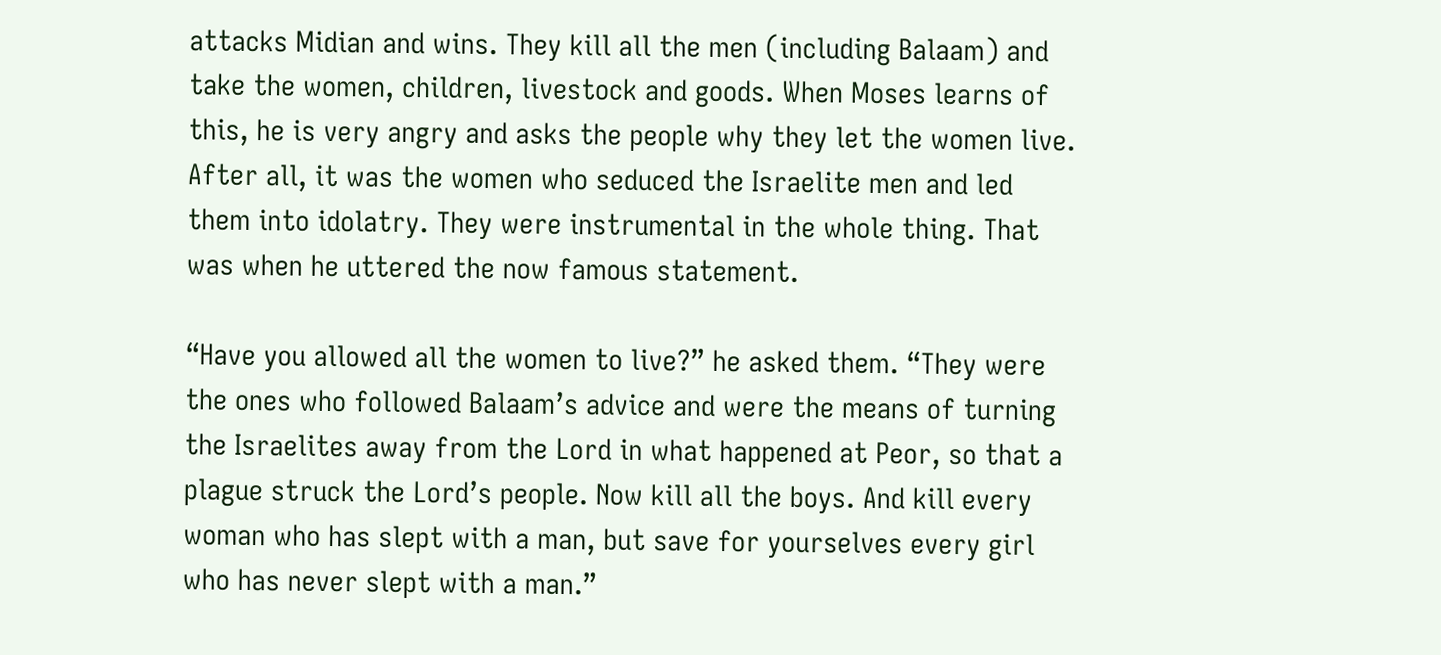attacks Midian and wins. They kill all the men (including Balaam) and take the women, children, livestock and goods. When Moses learns of this, he is very angry and asks the people why they let the women live. After all, it was the women who seduced the Israelite men and led them into idolatry. They were instrumental in the whole thing. That was when he uttered the now famous statement.

“Have you allowed all the women to live?” he asked them. “They were the ones who followed Balaam’s advice and were the means of turning the Israelites away from the Lord in what happened at Peor, so that a plague struck the Lord’s people. Now kill all the boys. And kill every woman who has slept with a man, but save for yourselves every girl who has never slept with a man.”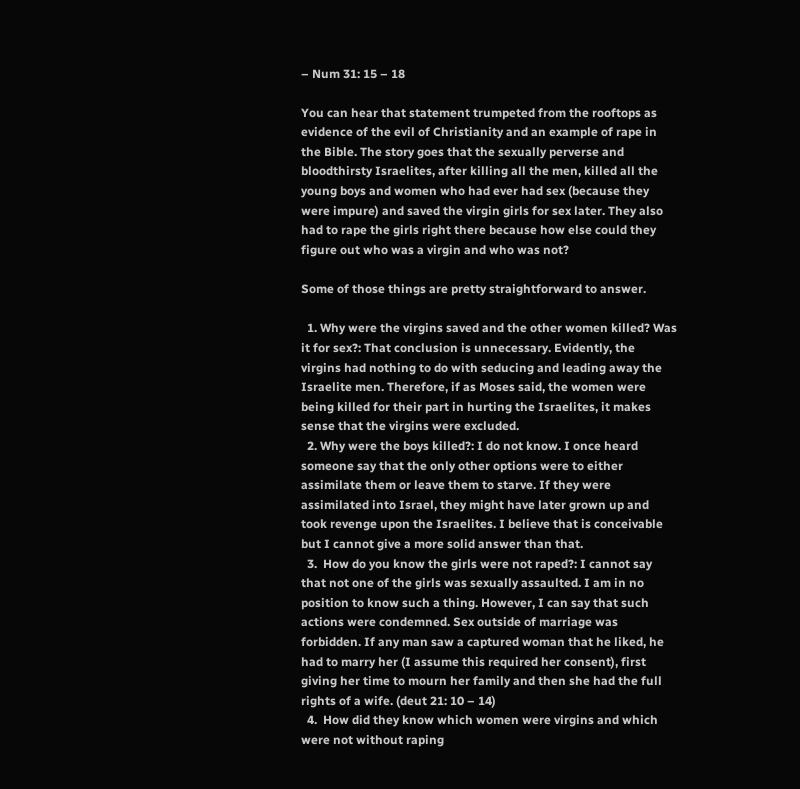– Num 31: 15 – 18

You can hear that statement trumpeted from the rooftops as evidence of the evil of Christianity and an example of rape in the Bible. The story goes that the sexually perverse and bloodthirsty Israelites, after killing all the men, killed all the young boys and women who had ever had sex (because they were impure) and saved the virgin girls for sex later. They also had to rape the girls right there because how else could they figure out who was a virgin and who was not?

Some of those things are pretty straightforward to answer.

  1. Why were the virgins saved and the other women killed? Was it for sex?: That conclusion is unnecessary. Evidently, the virgins had nothing to do with seducing and leading away the Israelite men. Therefore, if as Moses said, the women were being killed for their part in hurting the Israelites, it makes sense that the virgins were excluded.
  2. Why were the boys killed?: I do not know. I once heard someone say that the only other options were to either assimilate them or leave them to starve. If they were assimilated into Israel, they might have later grown up and took revenge upon the Israelites. I believe that is conceivable but I cannot give a more solid answer than that.
  3.  How do you know the girls were not raped?: I cannot say that not one of the girls was sexually assaulted. I am in no position to know such a thing. However, I can say that such actions were condemned. Sex outside of marriage was forbidden. If any man saw a captured woman that he liked, he had to marry her (I assume this required her consent), first giving her time to mourn her family and then she had the full rights of a wife. (deut 21: 10 – 14)
  4.  How did they know which women were virgins and which were not without raping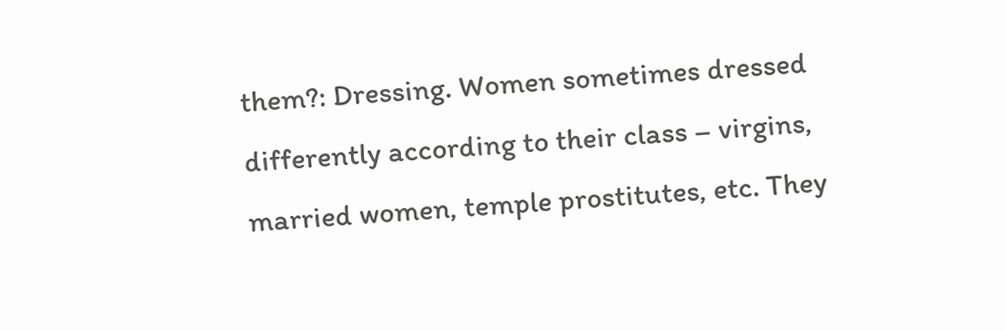them?: Dressing. Women sometimes dressed differently according to their class – virgins, married women, temple prostitutes, etc. They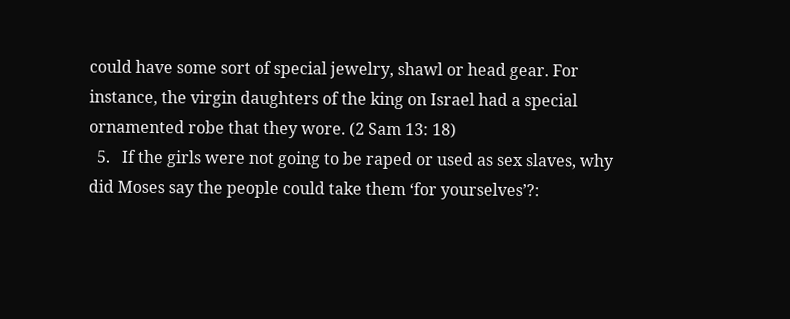could have some sort of special jewelry, shawl or head gear. For instance, the virgin daughters of the king on Israel had a special ornamented robe that they wore. (2 Sam 13: 18)
  5.   If the girls were not going to be raped or used as sex slaves, why did Moses say the people could take them ‘for yourselves’?: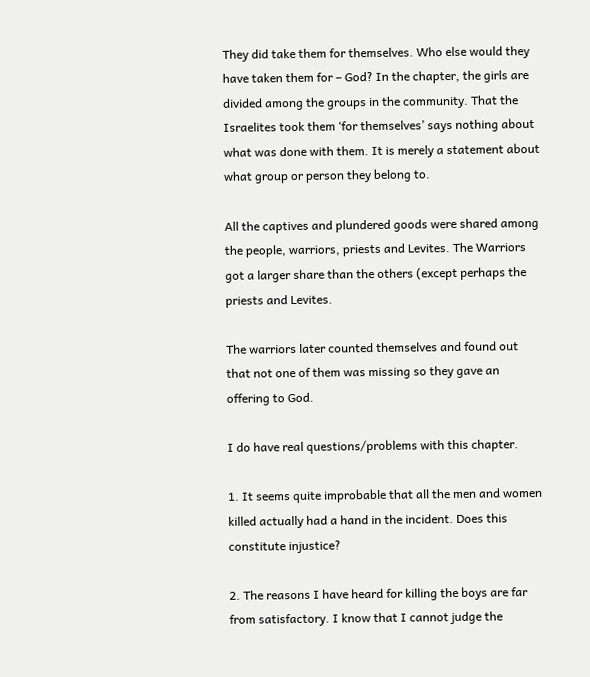They did take them for themselves. Who else would they have taken them for – God? In the chapter, the girls are divided among the groups in the community. That the Israelites took them ‘for themselves’ says nothing about what was done with them. It is merely a statement about what group or person they belong to.

All the captives and plundered goods were shared among the people, warriors, priests and Levites. The Warriors got a larger share than the others (except perhaps the priests and Levites.

The warriors later counted themselves and found out that not one of them was missing so they gave an offering to God.

I do have real questions/problems with this chapter.

1. It seems quite improbable that all the men and women killed actually had a hand in the incident. Does this constitute injustice?

2. The reasons I have heard for killing the boys are far from satisfactory. I know that I cannot judge the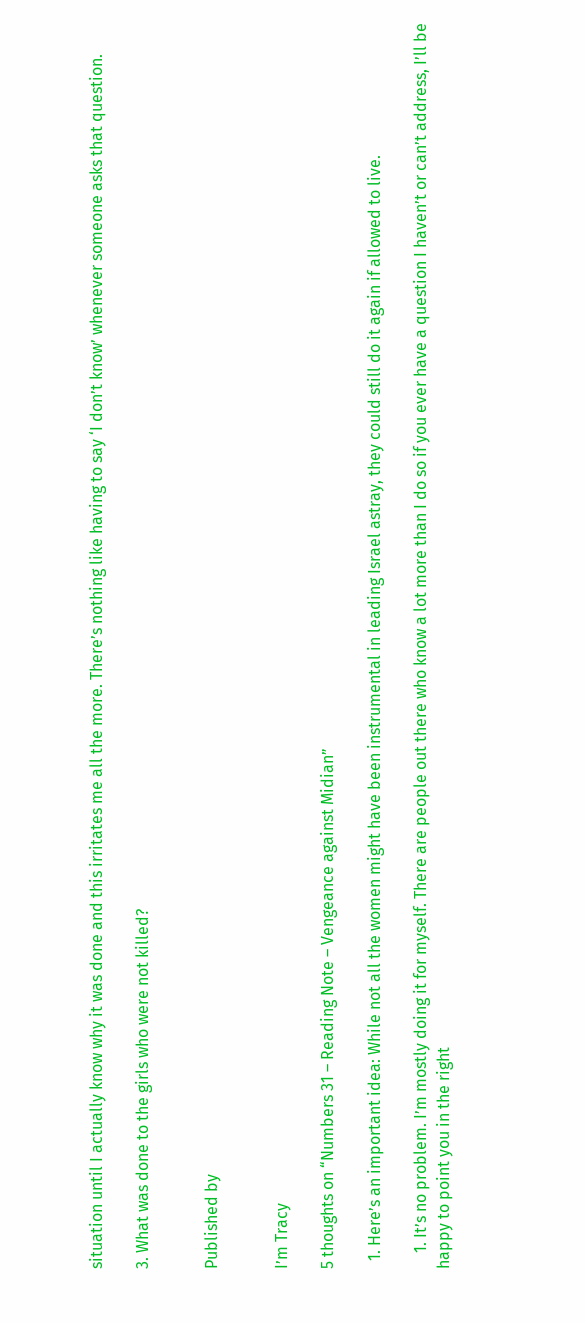situation until I actually know why it was done and this irritates me all the more. There’s nothing like having to say ‘I don’t know’ whenever someone asks that question.

3. What was done to the girls who were not killed?


Published by


I’m Tracy

5 thoughts on “Numbers 31 – Reading Note – Vengeance against Midian”

  1. Here’s an important idea: While not all the women might have been instrumental in leading Israel astray, they could still do it again if allowed to live.

    1. It’s no problem. I’m mostly doing it for myself. There are people out there who know a lot more than I do so if you ever have a question I haven’t or can’t address, I’ll be happy to point you in the right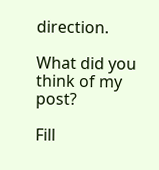direction.

What did you think of my post?

Fill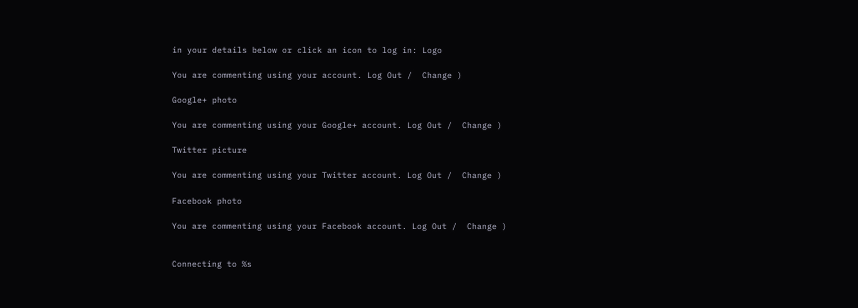in your details below or click an icon to log in: Logo

You are commenting using your account. Log Out /  Change )

Google+ photo

You are commenting using your Google+ account. Log Out /  Change )

Twitter picture

You are commenting using your Twitter account. Log Out /  Change )

Facebook photo

You are commenting using your Facebook account. Log Out /  Change )


Connecting to %s